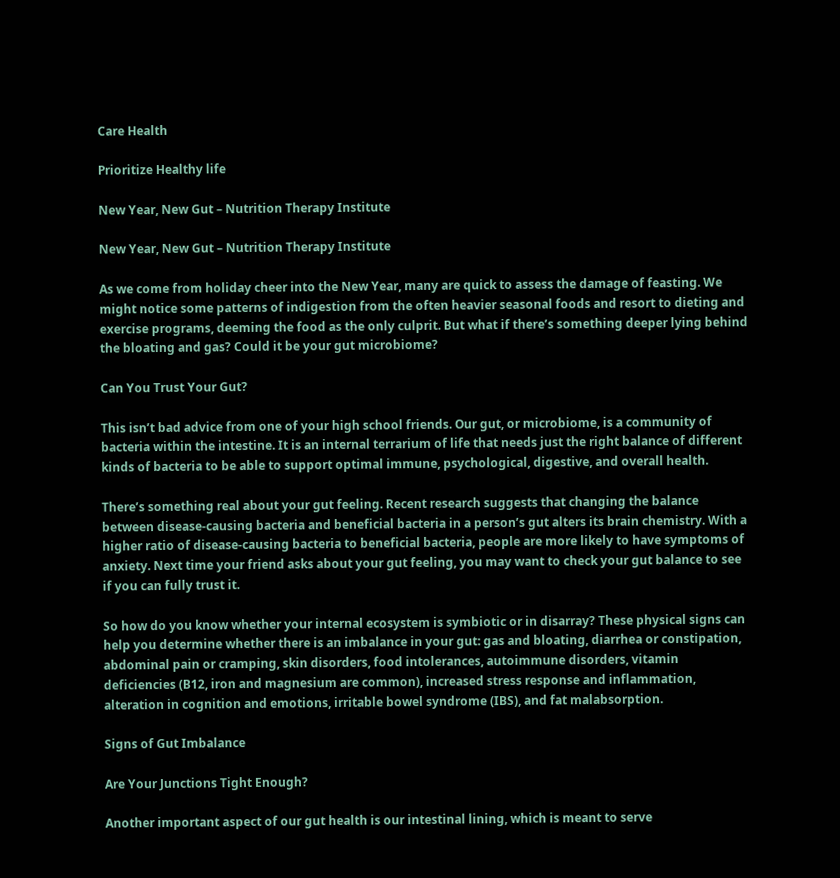Care Health

Prioritize Healthy life

New Year, New Gut – Nutrition Therapy Institute

New Year, New Gut – Nutrition Therapy Institute

As we come from holiday cheer into the New Year, many are quick to assess the damage of feasting. We might notice some patterns of indigestion from the often heavier seasonal foods and resort to dieting and exercise programs, deeming the food as the only culprit. But what if there’s something deeper lying behind the bloating and gas? Could it be your gut microbiome?

Can You Trust Your Gut?

This isn’t bad advice from one of your high school friends. Our gut, or microbiome, is a community of bacteria within the intestine. It is an internal terrarium of life that needs just the right balance of different kinds of bacteria to be able to support optimal immune, psychological, digestive, and overall health.

There’s something real about your gut feeling. Recent research suggests that changing the balance between disease-causing bacteria and beneficial bacteria in a person’s gut alters its brain chemistry. With a higher ratio of disease-causing bacteria to beneficial bacteria, people are more likely to have symptoms of anxiety. Next time your friend asks about your gut feeling, you may want to check your gut balance to see if you can fully trust it.

So how do you know whether your internal ecosystem is symbiotic or in disarray? These physical signs can help you determine whether there is an imbalance in your gut: gas and bloating, diarrhea or constipation, abdominal pain or cramping, skin disorders, food intolerances, autoimmune disorders, vitamin deficiencies (B12, iron and magnesium are common), increased stress response and inflammation, alteration in cognition and emotions, irritable bowel syndrome (IBS), and fat malabsorption.

Signs of Gut Imbalance

Are Your Junctions Tight Enough?

Another important aspect of our gut health is our intestinal lining, which is meant to serve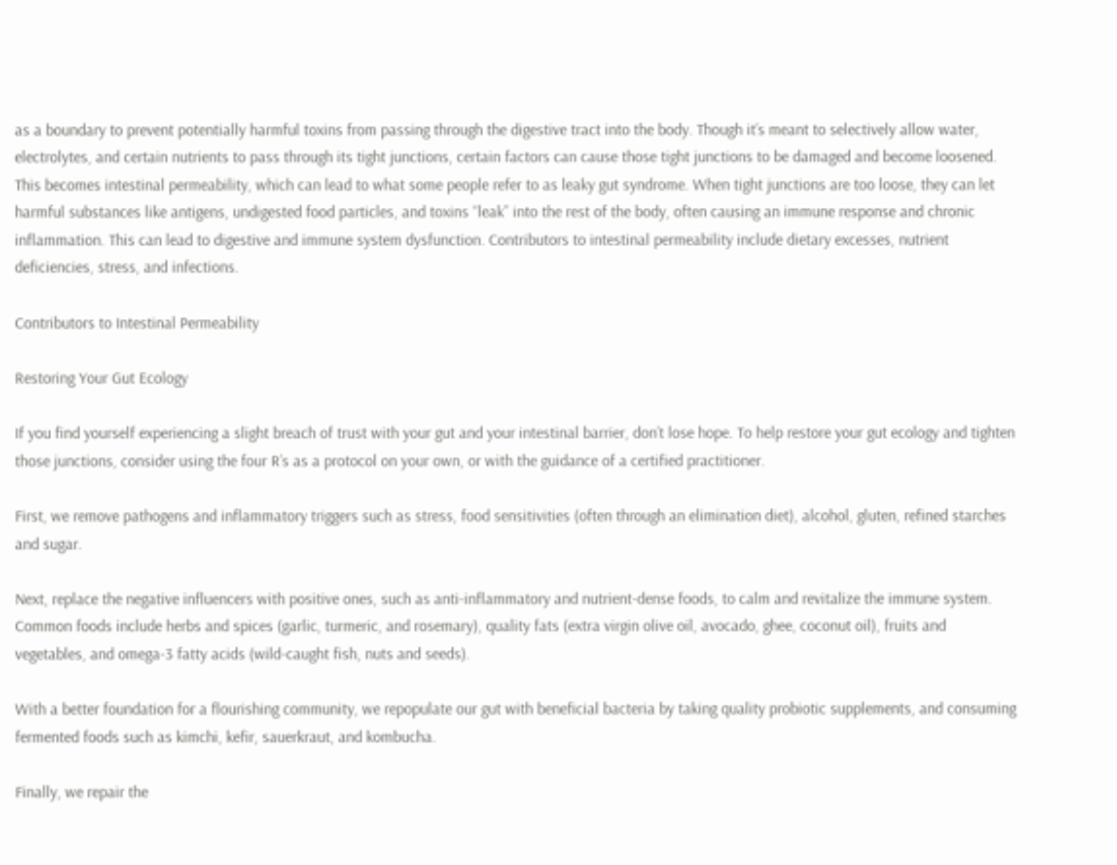as a boundary to prevent potentially harmful toxins from passing through the digestive tract into the body. Though it’s meant to selectively allow water, electrolytes, and certain nutrients to pass through its tight junctions, certain factors can cause those tight junctions to be damaged and become loosened. This becomes intestinal permeability, which can lead to what some people refer to as leaky gut syndrome. When tight junctions are too loose, they can let harmful substances like antigens, undigested food particles, and toxins “leak” into the rest of the body, often causing an immune response and chronic inflammation. This can lead to digestive and immune system dysfunction. Contributors to intestinal permeability include dietary excesses, nutrient deficiencies, stress, and infections.

Contributors to Intestinal Permeability

Restoring Your Gut Ecology

If you find yourself experiencing a slight breach of trust with your gut and your intestinal barrier, don’t lose hope. To help restore your gut ecology and tighten those junctions, consider using the four R’s as a protocol on your own, or with the guidance of a certified practitioner.

First, we remove pathogens and inflammatory triggers such as stress, food sensitivities (often through an elimination diet), alcohol, gluten, refined starches and sugar.

Next, replace the negative influencers with positive ones, such as anti-inflammatory and nutrient-dense foods, to calm and revitalize the immune system. Common foods include herbs and spices (garlic, turmeric, and rosemary), quality fats (extra virgin olive oil, avocado, ghee, coconut oil), fruits and vegetables, and omega-3 fatty acids (wild-caught fish, nuts and seeds).

With a better foundation for a flourishing community, we repopulate our gut with beneficial bacteria by taking quality probiotic supplements, and consuming fermented foods such as kimchi, kefir, sauerkraut, and kombucha.

Finally, we repair the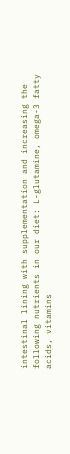intestinal lining with supplementation and increasing the following nutrients in our diet: L-glutamine, omega-3 fatty acids, vitamins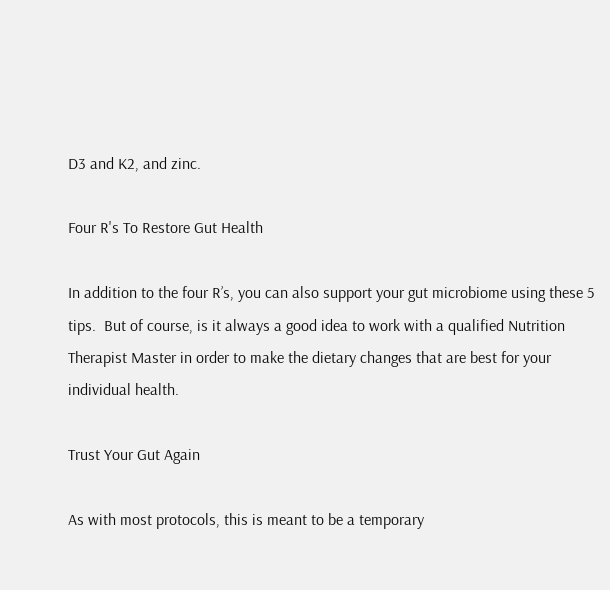D3 and K2, and zinc.

Four R's To Restore Gut Health

In addition to the four R’s, you can also support your gut microbiome using these 5 tips.  But of course, is it always a good idea to work with a qualified Nutrition Therapist Master in order to make the dietary changes that are best for your individual health.

Trust Your Gut Again

As with most protocols, this is meant to be a temporary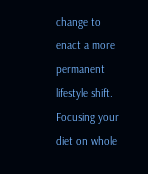change to enact a more permanent lifestyle shift. Focusing your diet on whole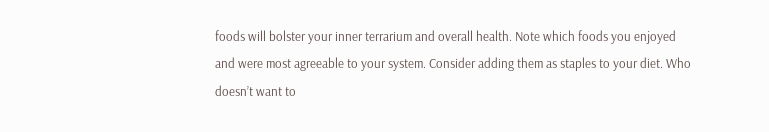foods will bolster your inner terrarium and overall health. Note which foods you enjoyed and were most agreeable to your system. Consider adding them as staples to your diet. Who doesn’t want to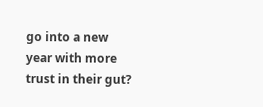go into a new year with more trust in their gut?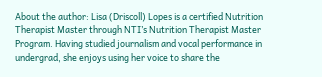About the author: Lisa (Driscoll) Lopes is a certified Nutrition Therapist Master through NTI’s Nutrition Therapist Master Program. Having studied journalism and vocal performance in undergrad, she enjoys using her voice to share the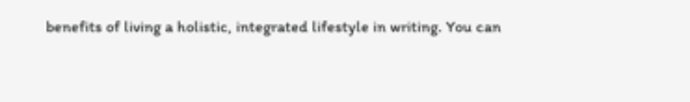benefits of living a holistic, integrated lifestyle in writing. You can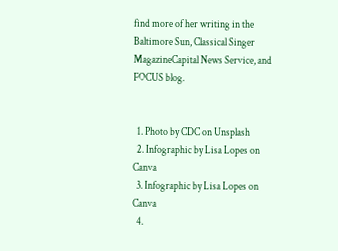find more of her writing in the Baltimore Sun, Classical Singer MagazineCapital News Service, and FOCUS blog.


  1. Photo by CDC on Unsplash
  2. Infographic by Lisa Lopes on Canva
  3. Infographic by Lisa Lopes on Canva
  4.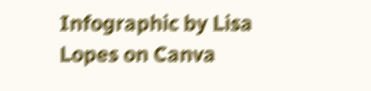Infographic by Lisa Lopes on Canva